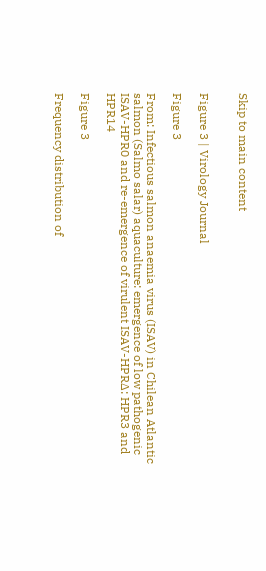Skip to main content


Figure 3 | Virology Journal

Figure 3

From: Infectious salmon anaemia virus (ISAV) in Chilean Atlantic salmon (Salmo salar) aquaculture: emergence of low pathogenic ISAV-HPR0 and re-emergence of virulent ISAV-HPR∆: HPR3 and HPR14

Figure 3

Frequency distribution of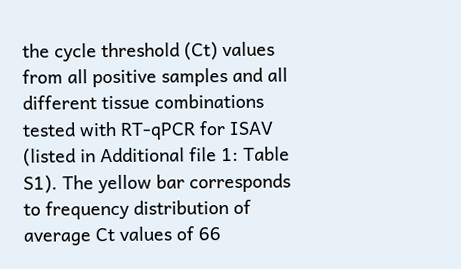the cycle threshold (Ct) values from all positive samples and all different tissue combinations tested with RT-qPCR for ISAV (listed in Additional file 1: Table S1). The yellow bar corresponds to frequency distribution of average Ct values of 66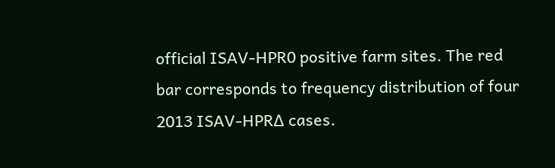official ISAV-HPR0 positive farm sites. The red bar corresponds to frequency distribution of four 2013 ISAV-HPR∆ cases.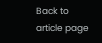Back to article page